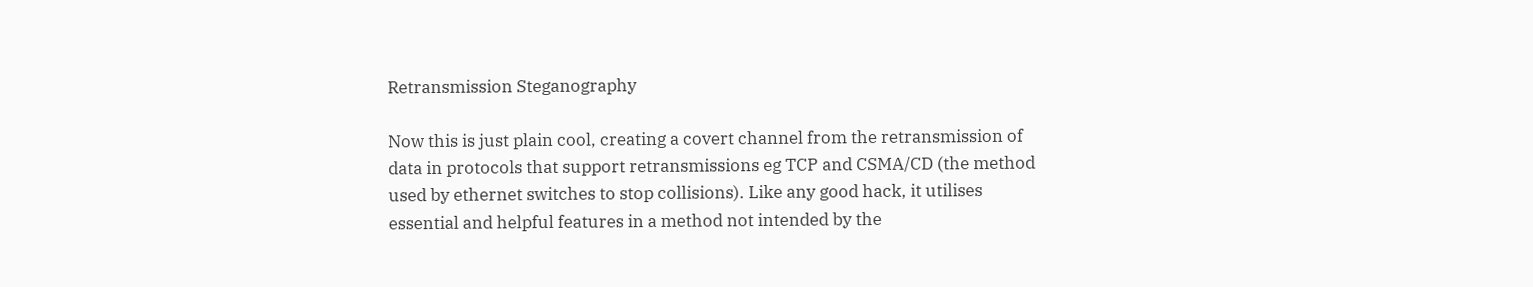Retransmission Steganography

Now this is just plain cool, creating a covert channel from the retransmission of data in protocols that support retransmissions eg TCP and CSMA/CD (the method used by ethernet switches to stop collisions). Like any good hack, it utilises essential and helpful features in a method not intended by the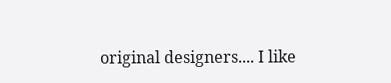original designers.... I like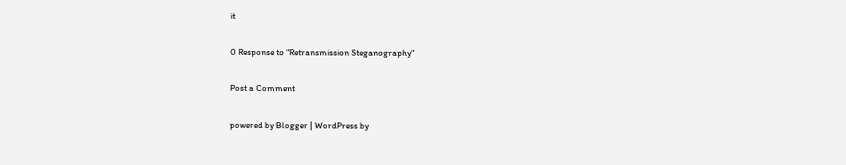it

0 Response to "Retransmission Steganography"

Post a Comment

powered by Blogger | WordPress by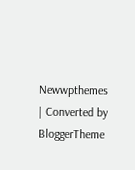Newwpthemes | Converted by BloggerTheme